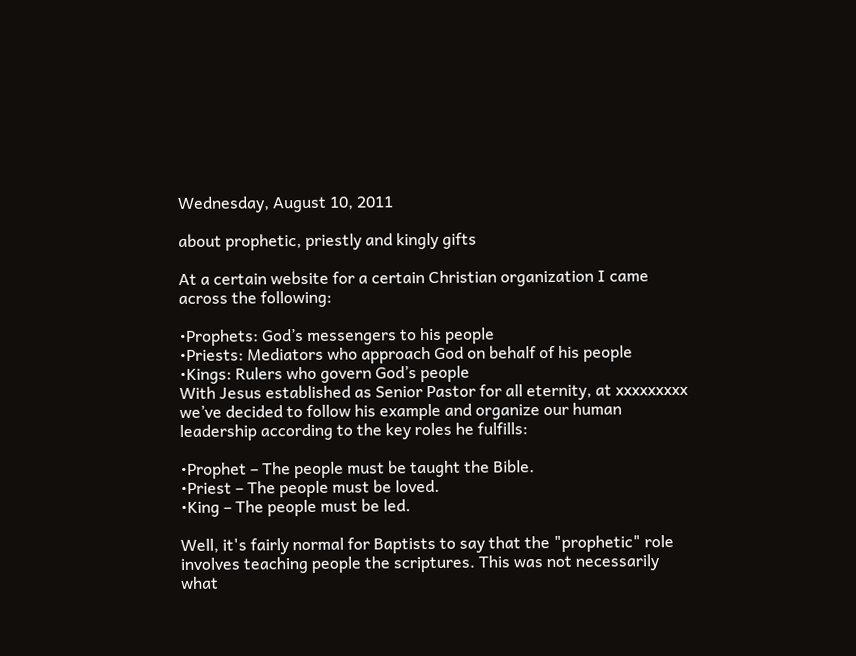Wednesday, August 10, 2011

about prophetic, priestly and kingly gifts

At a certain website for a certain Christian organization I came across the following:

•Prophets: God’s messengers to his people
•Priests: Mediators who approach God on behalf of his people
•Kings: Rulers who govern God’s people
With Jesus established as Senior Pastor for all eternity, at xxxxxxxxx we’ve decided to follow his example and organize our human leadership according to the key roles he fulfills:

•Prophet – The people must be taught the Bible.
•Priest – The people must be loved.
•King – The people must be led.

Well, it's fairly normal for Baptists to say that the "prophetic" role involves teaching people the scriptures. This was not necessarily what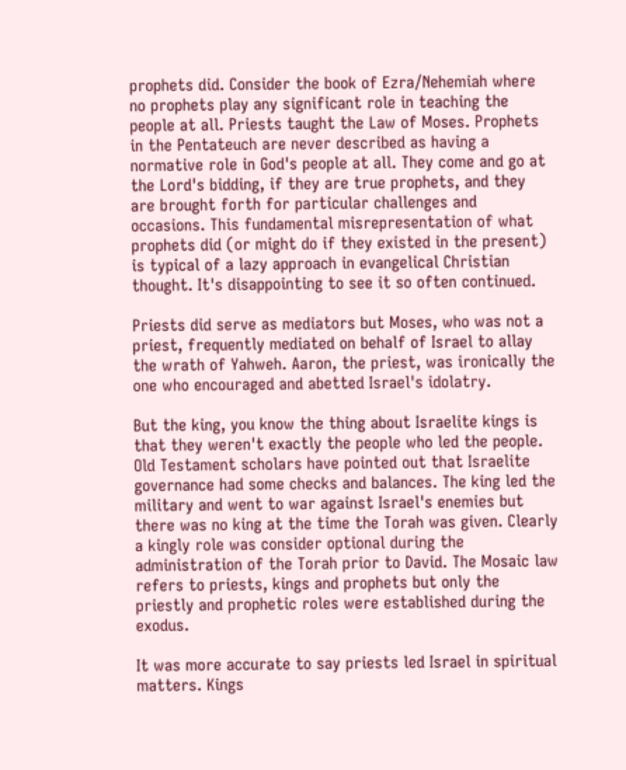prophets did. Consider the book of Ezra/Nehemiah where no prophets play any significant role in teaching the people at all. Priests taught the Law of Moses. Prophets in the Pentateuch are never described as having a normative role in God's people at all. They come and go at the Lord's bidding, if they are true prophets, and they are brought forth for particular challenges and occasions. This fundamental misrepresentation of what prophets did (or might do if they existed in the present) is typical of a lazy approach in evangelical Christian thought. It's disappointing to see it so often continued.

Priests did serve as mediators but Moses, who was not a priest, frequently mediated on behalf of Israel to allay the wrath of Yahweh. Aaron, the priest, was ironically the one who encouraged and abetted Israel's idolatry.

But the king, you know the thing about Israelite kings is that they weren't exactly the people who led the people. Old Testament scholars have pointed out that Israelite governance had some checks and balances. The king led the military and went to war against Israel's enemies but there was no king at the time the Torah was given. Clearly a kingly role was consider optional during the administration of the Torah prior to David. The Mosaic law refers to priests, kings and prophets but only the priestly and prophetic roles were established during the exodus.

It was more accurate to say priests led Israel in spiritual matters. Kings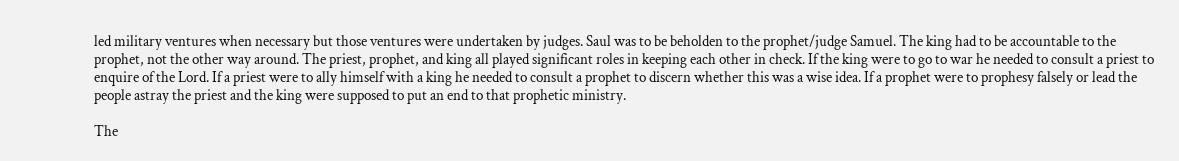led military ventures when necessary but those ventures were undertaken by judges. Saul was to be beholden to the prophet/judge Samuel. The king had to be accountable to the prophet, not the other way around. The priest, prophet, and king all played significant roles in keeping each other in check. If the king were to go to war he needed to consult a priest to enquire of the Lord. If a priest were to ally himself with a king he needed to consult a prophet to discern whether this was a wise idea. If a prophet were to prophesy falsely or lead the people astray the priest and the king were supposed to put an end to that prophetic ministry.

The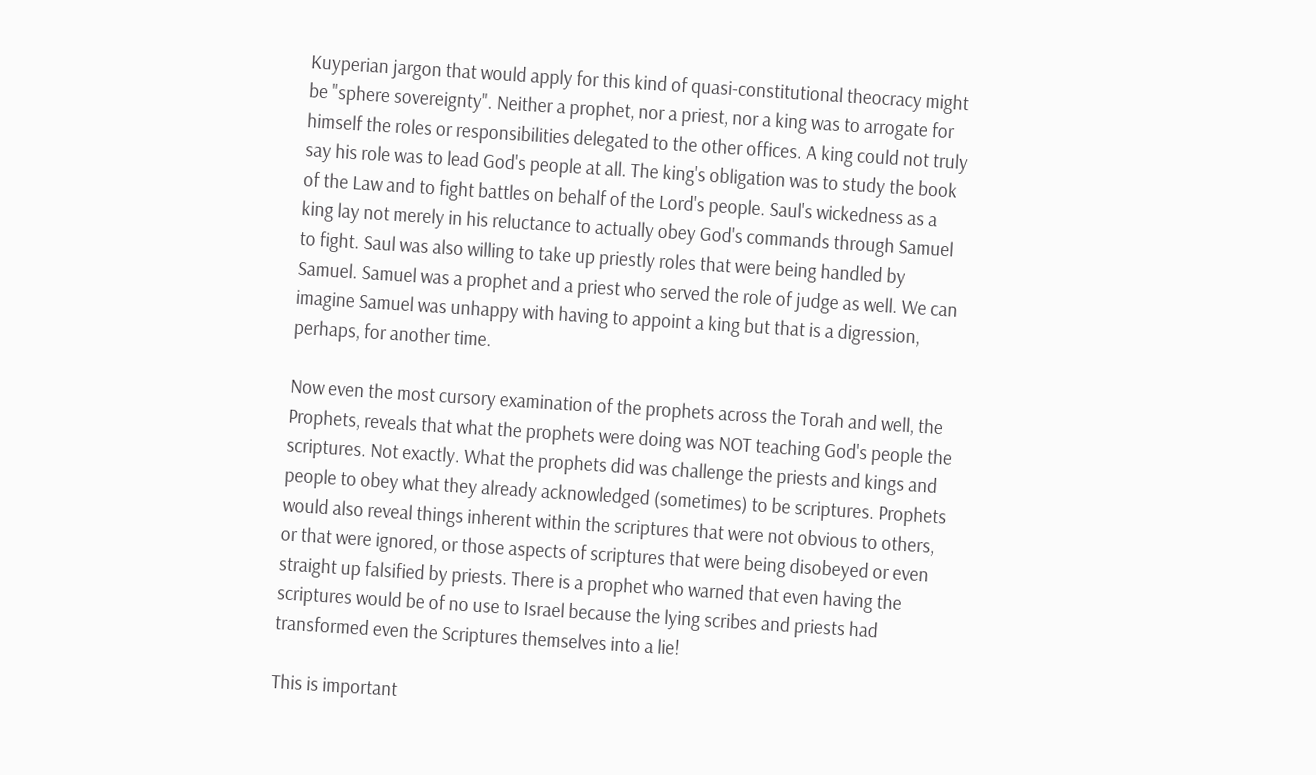Kuyperian jargon that would apply for this kind of quasi-constitutional theocracy might be "sphere sovereignty". Neither a prophet, nor a priest, nor a king was to arrogate for himself the roles or responsibilities delegated to the other offices. A king could not truly say his role was to lead God's people at all. The king's obligation was to study the book of the Law and to fight battles on behalf of the Lord's people. Saul's wickedness as a king lay not merely in his reluctance to actually obey God's commands through Samuel to fight. Saul was also willing to take up priestly roles that were being handled by Samuel. Samuel was a prophet and a priest who served the role of judge as well. We can imagine Samuel was unhappy with having to appoint a king but that is a digression, perhaps, for another time.

Now even the most cursory examination of the prophets across the Torah and well, the Prophets, reveals that what the prophets were doing was NOT teaching God's people the scriptures. Not exactly. What the prophets did was challenge the priests and kings and people to obey what they already acknowledged (sometimes) to be scriptures. Prophets would also reveal things inherent within the scriptures that were not obvious to others, or that were ignored, or those aspects of scriptures that were being disobeyed or even straight up falsified by priests. There is a prophet who warned that even having the scriptures would be of no use to Israel because the lying scribes and priests had transformed even the Scriptures themselves into a lie!

This is important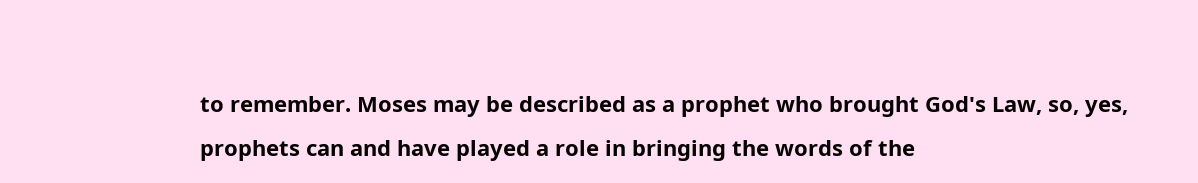to remember. Moses may be described as a prophet who brought God's Law, so, yes, prophets can and have played a role in bringing the words of the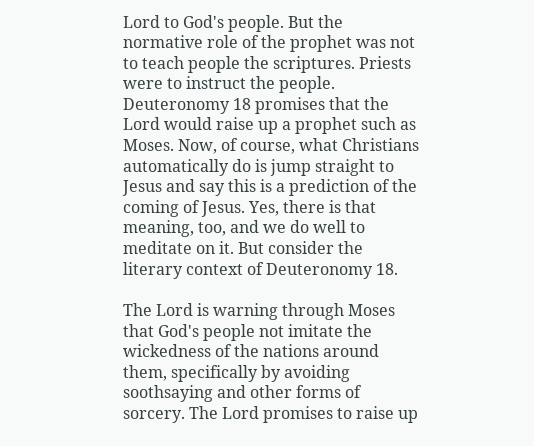Lord to God's people. But the normative role of the prophet was not to teach people the scriptures. Priests were to instruct the people. Deuteronomy 18 promises that the Lord would raise up a prophet such as Moses. Now, of course, what Christians automatically do is jump straight to Jesus and say this is a prediction of the coming of Jesus. Yes, there is that meaning, too, and we do well to meditate on it. But consider the literary context of Deuteronomy 18.

The Lord is warning through Moses that God's people not imitate the wickedness of the nations around them, specifically by avoiding soothsaying and other forms of sorcery. The Lord promises to raise up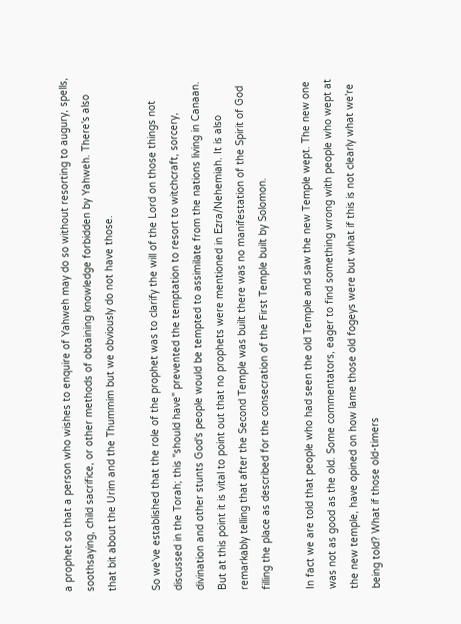a prophet so that a person who wishes to enquire of Yahweh may do so without resorting to augury, spells, soothsaying, child sacrifice, or other methods of obtaining knowledge forbidden by Yahweh. There's also that bit about the Urim and the Thummim but we obviously do not have those.

So we've established that the role of the prophet was to clarify the will of the Lord on those things not discussed in the Torah; this "should have" prevented the temptation to resort to witchcraft, sorcery, divination and other stunts God's people would be tempted to assimilate from the nations living in Canaan. But at this point it is vital to point out that no prophets were mentioned in Ezra/Nehemiah. It is also remarkably telling that after the Second Temple was built there was no manifestation of the Spirit of God filling the place as described for the consecration of the First Temple built by Solomon.

In fact we are told that people who had seen the old Temple and saw the new Temple wept. The new one was not as good as the old. Some commentators, eager to find something wrong with people who wept at the new temple, have opined on how lame those old fogeys were but what if this is not clearly what we're being told? What if those old-timers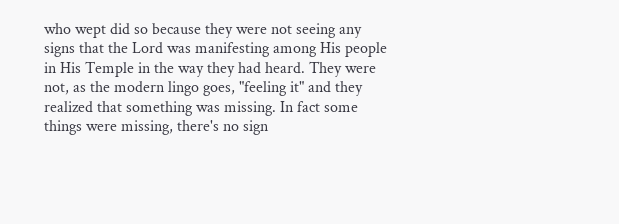who wept did so because they were not seeing any signs that the Lord was manifesting among His people in His Temple in the way they had heard. They were not, as the modern lingo goes, "feeling it" and they realized that something was missing. In fact some things were missing, there's no sign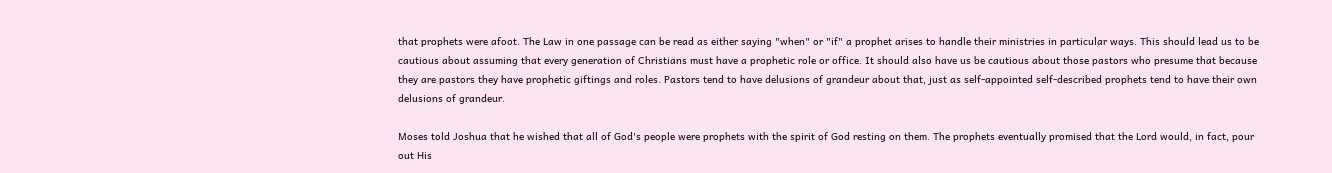that prophets were afoot. The Law in one passage can be read as either saying "when" or "if" a prophet arises to handle their ministries in particular ways. This should lead us to be cautious about assuming that every generation of Christians must have a prophetic role or office. It should also have us be cautious about those pastors who presume that because they are pastors they have prophetic giftings and roles. Pastors tend to have delusions of grandeur about that, just as self-appointed self-described prophets tend to have their own delusions of grandeur.

Moses told Joshua that he wished that all of God's people were prophets with the spirit of God resting on them. The prophets eventually promised that the Lord would, in fact, pour out His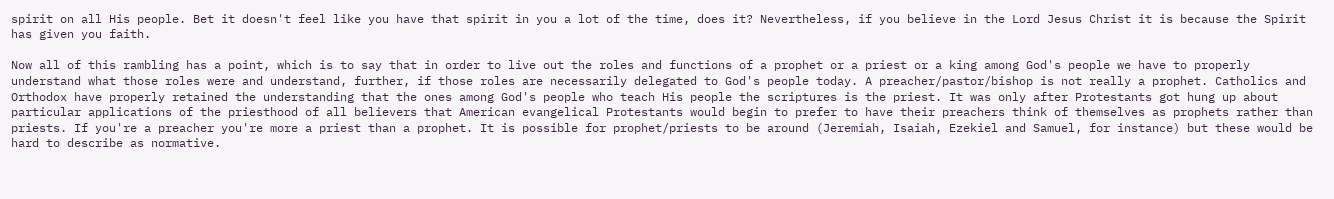spirit on all His people. Bet it doesn't feel like you have that spirit in you a lot of the time, does it? Nevertheless, if you believe in the Lord Jesus Christ it is because the Spirit has given you faith.

Now all of this rambling has a point, which is to say that in order to live out the roles and functions of a prophet or a priest or a king among God's people we have to properly understand what those roles were and understand, further, if those roles are necessarily delegated to God's people today. A preacher/pastor/bishop is not really a prophet. Catholics and Orthodox have properly retained the understanding that the ones among God's people who teach His people the scriptures is the priest. It was only after Protestants got hung up about particular applications of the priesthood of all believers that American evangelical Protestants would begin to prefer to have their preachers think of themselves as prophets rather than priests. If you're a preacher you're more a priest than a prophet. It is possible for prophet/priests to be around (Jeremiah, Isaiah, Ezekiel and Samuel, for instance) but these would be hard to describe as normative.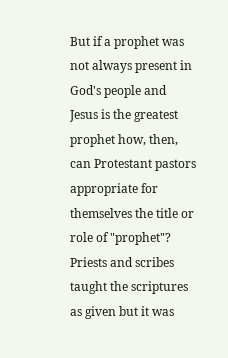But if a prophet was not always present in God's people and Jesus is the greatest prophet how, then, can Protestant pastors appropriate for themselves the title or role of "prophet"? Priests and scribes taught the scriptures as given but it was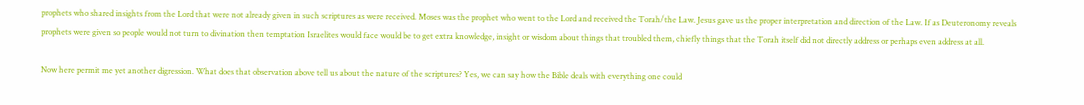prophets who shared insights from the Lord that were not already given in such scriptures as were received. Moses was the prophet who went to the Lord and received the Torah/the Law. Jesus gave us the proper interpretation and direction of the Law. If as Deuteronomy reveals prophets were given so people would not turn to divination then temptation Israelites would face would be to get extra knowledge, insight or wisdom about things that troubled them, chiefly things that the Torah itself did not directly address or perhaps even address at all.

Now here permit me yet another digression. What does that observation above tell us about the nature of the scriptures? Yes, we can say how the Bible deals with everything one could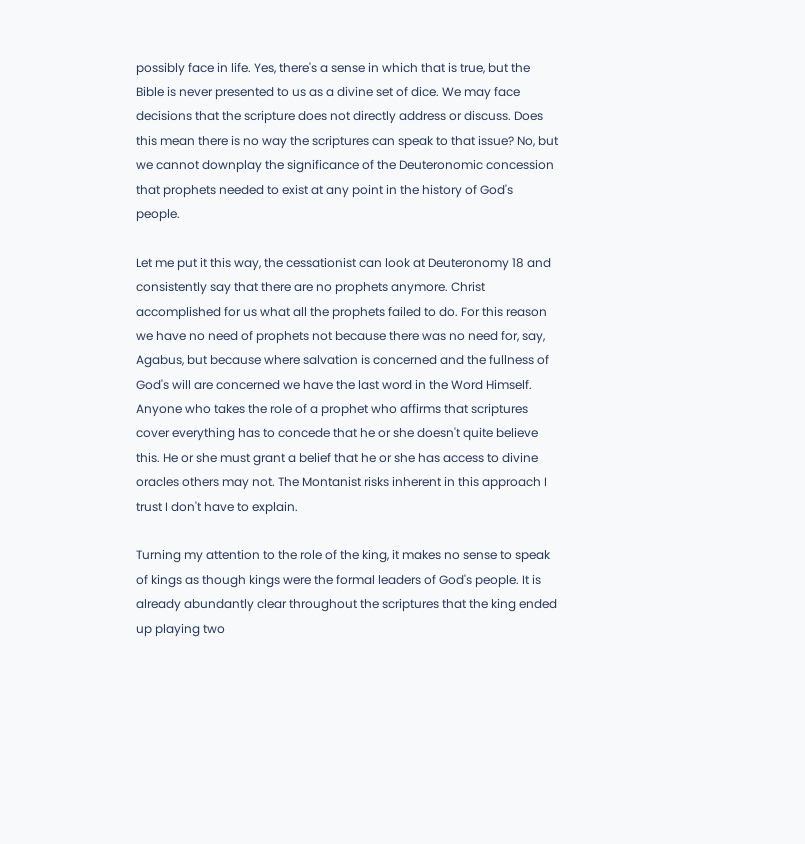possibly face in life. Yes, there's a sense in which that is true, but the Bible is never presented to us as a divine set of dice. We may face decisions that the scripture does not directly address or discuss. Does this mean there is no way the scriptures can speak to that issue? No, but we cannot downplay the significance of the Deuteronomic concession that prophets needed to exist at any point in the history of God's people.

Let me put it this way, the cessationist can look at Deuteronomy 18 and consistently say that there are no prophets anymore. Christ accomplished for us what all the prophets failed to do. For this reason we have no need of prophets not because there was no need for, say, Agabus, but because where salvation is concerned and the fullness of God's will are concerned we have the last word in the Word Himself. Anyone who takes the role of a prophet who affirms that scriptures cover everything has to concede that he or she doesn't quite believe this. He or she must grant a belief that he or she has access to divine oracles others may not. The Montanist risks inherent in this approach I trust I don't have to explain.

Turning my attention to the role of the king, it makes no sense to speak of kings as though kings were the formal leaders of God's people. It is already abundantly clear throughout the scriptures that the king ended up playing two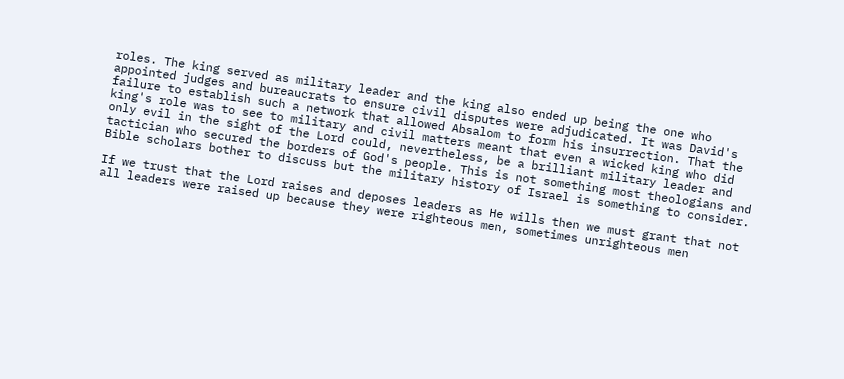roles. The king served as military leader and the king also ended up being the one who appointed judges and bureaucrats to ensure civil disputes were adjudicated. It was David's failure to establish such a network that allowed Absalom to form his insurrection. That the king's role was to see to military and civil matters meant that even a wicked king who did only evil in the sight of the Lord could, nevertheless, be a brilliant military leader and tactician who secured the borders of God's people. This is not something most theologians and Bible scholars bother to discuss but the military history of Israel is something to consider.

If we trust that the Lord raises and deposes leaders as He wills then we must grant that not all leaders were raised up because they were righteous men, sometimes unrighteous men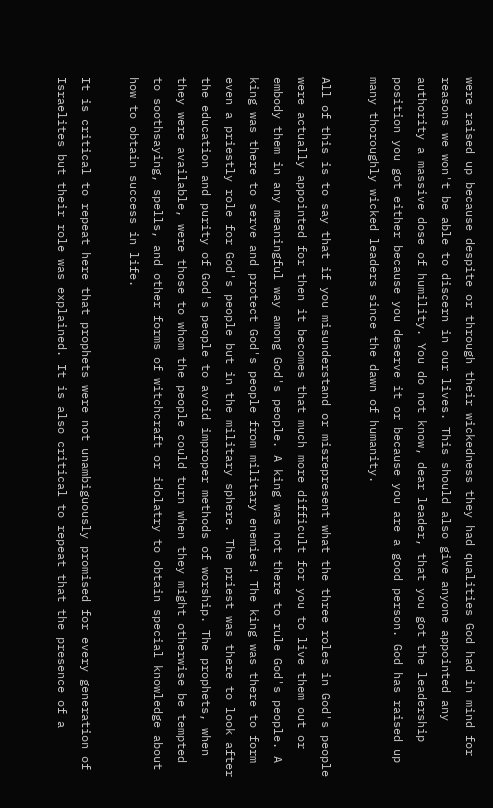were raised up because despite or through their wickedness they had qualities God had in mind for reasons we won't be able to discern in our lives. This should also give anyone appointed any authority a massive dose of humility. You do not know, dear leader, that you got the leadership position you got either because you deserve it or because you are a good person. God has raised up many thoroughly wicked leaders since the dawn of humanity.

All of this is to say that if you misunderstand or misrepresent what the three roles in God's people were actually appointed for then it becomes that much more difficult for you to live them out or embody them in any meaningful way among God's people. A king was not there to rule God's people. A king was there to serve and protect God's people from military enemies! The king was there to form even a priestly role for God's people but in the military sphere. The priest was there to look after the education and purity of God's people to avoid improper methods of worship. The prophets, when they were available, were those to whom the people could turn when they might otherwise be tempted to soothsaying, spells, and other forms of witchcraft or idolatry to obtain special knowledge about how to obtain success in life.

It is critical to repeat here that prophets were not unambiguously promised for every generation of Israelites but their role was explained. It is also critical to repeat that the presence of a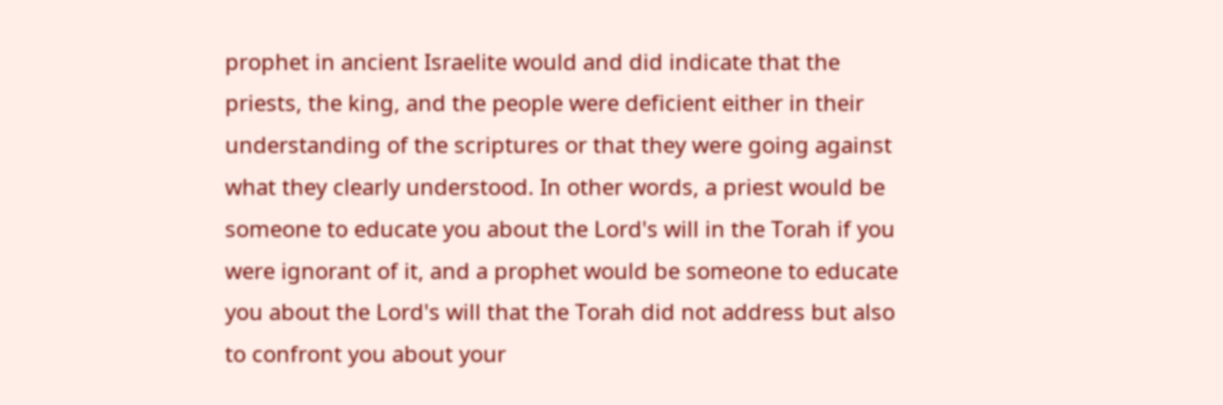prophet in ancient Israelite would and did indicate that the priests, the king, and the people were deficient either in their understanding of the scriptures or that they were going against what they clearly understood. In other words, a priest would be someone to educate you about the Lord's will in the Torah if you were ignorant of it, and a prophet would be someone to educate you about the Lord's will that the Torah did not address but also to confront you about your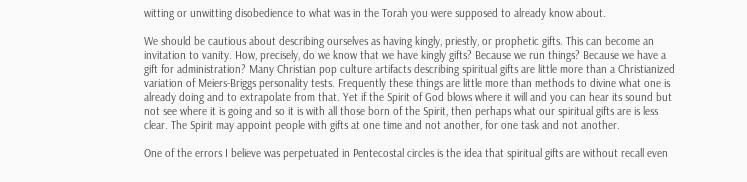witting or unwitting disobedience to what was in the Torah you were supposed to already know about.

We should be cautious about describing ourselves as having kingly, priestly, or prophetic gifts. This can become an invitation to vanity. How, precisely, do we know that we have kingly gifts? Because we run things? Because we have a gift for administration? Many Christian pop culture artifacts describing spiritual gifts are little more than a Christianized variation of Meiers-Briggs personality tests. Frequently these things are little more than methods to divine what one is already doing and to extrapolate from that. Yet if the Spirit of God blows where it will and you can hear its sound but not see where it is going and so it is with all those born of the Spirit, then perhaps what our spiritual gifts are is less clear. The Spirit may appoint people with gifts at one time and not another, for one task and not another.

One of the errors I believe was perpetuated in Pentecostal circles is the idea that spiritual gifts are without recall even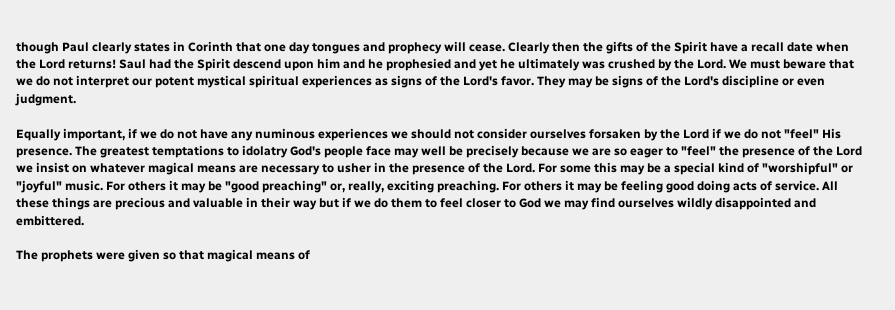though Paul clearly states in Corinth that one day tongues and prophecy will cease. Clearly then the gifts of the Spirit have a recall date when the Lord returns! Saul had the Spirit descend upon him and he prophesied and yet he ultimately was crushed by the Lord. We must beware that we do not interpret our potent mystical spiritual experiences as signs of the Lord's favor. They may be signs of the Lord's discipline or even judgment.

Equally important, if we do not have any numinous experiences we should not consider ourselves forsaken by the Lord if we do not "feel" His presence. The greatest temptations to idolatry God's people face may well be precisely because we are so eager to "feel" the presence of the Lord we insist on whatever magical means are necessary to usher in the presence of the Lord. For some this may be a special kind of "worshipful" or "joyful" music. For others it may be "good preaching" or, really, exciting preaching. For others it may be feeling good doing acts of service. All these things are precious and valuable in their way but if we do them to feel closer to God we may find ourselves wildly disappointed and embittered.

The prophets were given so that magical means of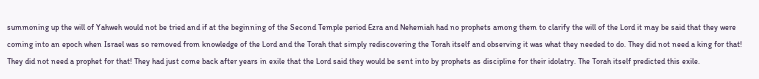summoning up the will of Yahweh would not be tried and if at the beginning of the Second Temple period Ezra and Nehemiah had no prophets among them to clarify the will of the Lord it may be said that they were coming into an epoch when Israel was so removed from knowledge of the Lord and the Torah that simply rediscovering the Torah itself and observing it was what they needed to do. They did not need a king for that! They did not need a prophet for that! They had just come back after years in exile that the Lord said they would be sent into by prophets as discipline for their idolatry. The Torah itself predicted this exile.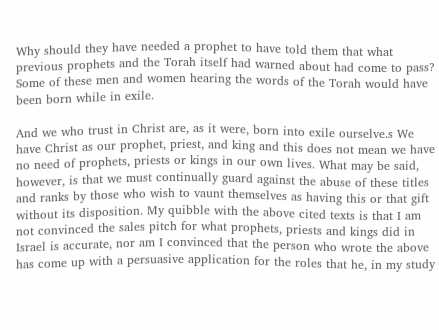Why should they have needed a prophet to have told them that what previous prophets and the Torah itself had warned about had come to pass? Some of these men and women hearing the words of the Torah would have been born while in exile.

And we who trust in Christ are, as it were, born into exile ourselve.s We have Christ as our prophet, priest, and king and this does not mean we have no need of prophets, priests or kings in our own lives. What may be said, however, is that we must continually guard against the abuse of these titles and ranks by those who wish to vaunt themselves as having this or that gift without its disposition. My quibble with the above cited texts is that I am not convinced the sales pitch for what prophets, priests and kings did in Israel is accurate, nor am I convinced that the person who wrote the above has come up with a persuasive application for the roles that he, in my study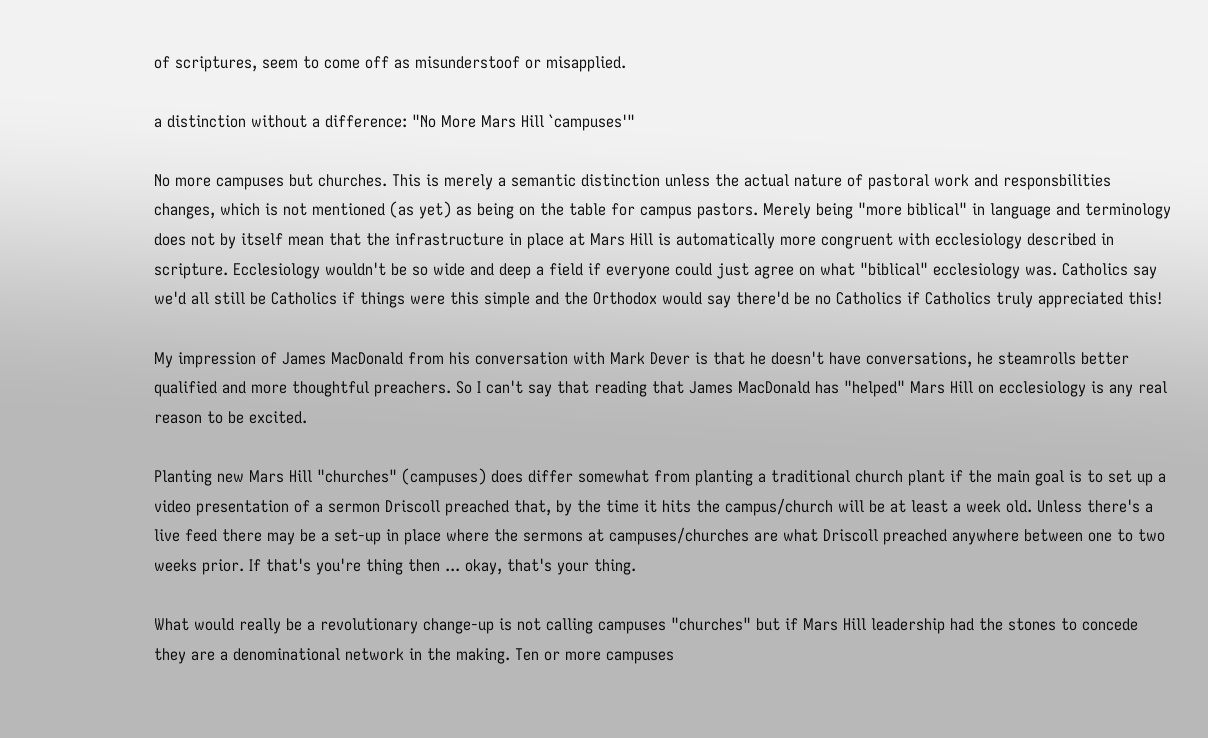of scriptures, seem to come off as misunderstoof or misapplied.

a distinction without a difference: "No More Mars Hill `campuses'"

No more campuses but churches. This is merely a semantic distinction unless the actual nature of pastoral work and responsbilities changes, which is not mentioned (as yet) as being on the table for campus pastors. Merely being "more biblical" in language and terminology does not by itself mean that the infrastructure in place at Mars Hill is automatically more congruent with ecclesiology described in scripture. Ecclesiology wouldn't be so wide and deep a field if everyone could just agree on what "biblical" ecclesiology was. Catholics say we'd all still be Catholics if things were this simple and the Orthodox would say there'd be no Catholics if Catholics truly appreciated this!

My impression of James MacDonald from his conversation with Mark Dever is that he doesn't have conversations, he steamrolls better qualified and more thoughtful preachers. So I can't say that reading that James MacDonald has "helped" Mars Hill on ecclesiology is any real reason to be excited.

Planting new Mars Hill "churches" (campuses) does differ somewhat from planting a traditional church plant if the main goal is to set up a video presentation of a sermon Driscoll preached that, by the time it hits the campus/church will be at least a week old. Unless there's a live feed there may be a set-up in place where the sermons at campuses/churches are what Driscoll preached anywhere between one to two weeks prior. If that's you're thing then ... okay, that's your thing.

What would really be a revolutionary change-up is not calling campuses "churches" but if Mars Hill leadership had the stones to concede they are a denominational network in the making. Ten or more campuses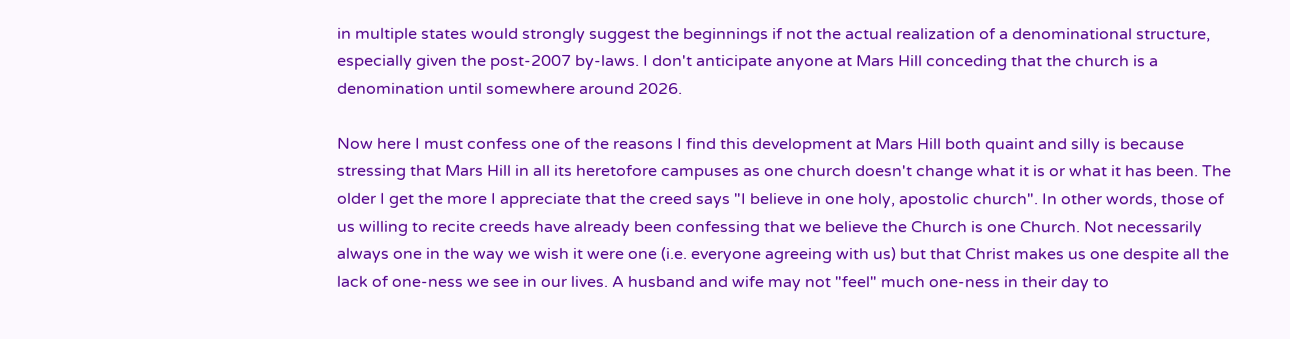in multiple states would strongly suggest the beginnings if not the actual realization of a denominational structure, especially given the post-2007 by-laws. I don't anticipate anyone at Mars Hill conceding that the church is a denomination until somewhere around 2026.

Now here I must confess one of the reasons I find this development at Mars Hill both quaint and silly is because stressing that Mars Hill in all its heretofore campuses as one church doesn't change what it is or what it has been. The older I get the more I appreciate that the creed says "I believe in one holy, apostolic church". In other words, those of us willing to recite creeds have already been confessing that we believe the Church is one Church. Not necessarily always one in the way we wish it were one (i.e. everyone agreeing with us) but that Christ makes us one despite all the lack of one-ness we see in our lives. A husband and wife may not "feel" much one-ness in their day to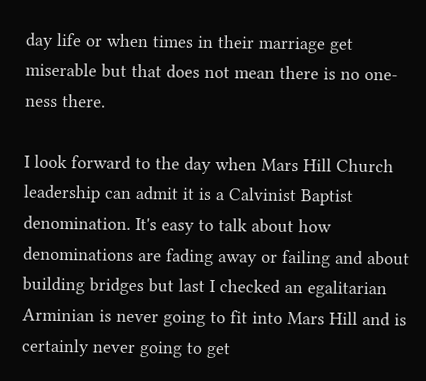day life or when times in their marriage get miserable but that does not mean there is no one-ness there.

I look forward to the day when Mars Hill Church leadership can admit it is a Calvinist Baptist denomination. It's easy to talk about how denominations are fading away or failing and about building bridges but last I checked an egalitarian Arminian is never going to fit into Mars Hill and is certainly never going to get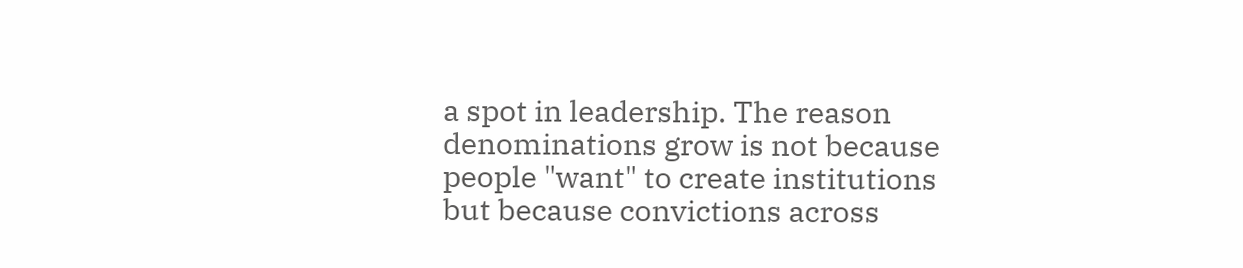a spot in leadership. The reason denominations grow is not because people "want" to create institutions but because convictions across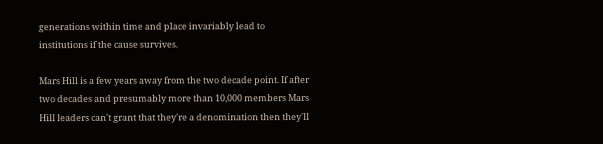generations within time and place invariably lead to institutions if the cause survives.

Mars Hill is a few years away from the two decade point. If after two decades and presumably more than 10,000 members Mars Hill leaders can't grant that they're a denomination then they'll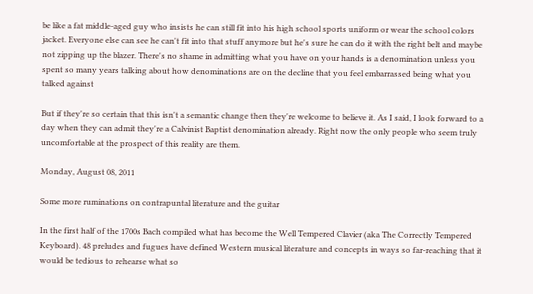be like a fat middle-aged guy who insists he can still fit into his high school sports uniform or wear the school colors jacket. Everyone else can see he can't fit into that stuff anymore but he's sure he can do it with the right belt and maybe not zipping up the blazer. There's no shame in admitting what you have on your hands is a denomination unless you spent so many years talking about how denominations are on the decline that you feel embarrassed being what you talked against

But if they're so certain that this isn't a semantic change then they're welcome to believe it. As I said, I look forward to a day when they can admit they're a Calvinist Baptist denomination already. Right now the only people who seem truly uncomfortable at the prospect of this reality are them.

Monday, August 08, 2011

Some more ruminations on contrapuntal literature and the guitar

In the first half of the 1700s Bach compiled what has become the Well Tempered Clavier (aka The Correctly Tempered Keyboard). 48 preludes and fugues have defined Western musical literature and concepts in ways so far-reaching that it would be tedious to rehearse what so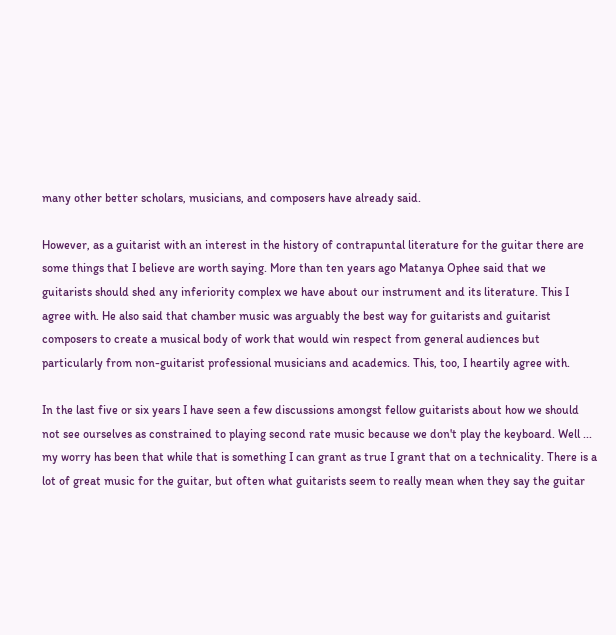many other better scholars, musicians, and composers have already said.

However, as a guitarist with an interest in the history of contrapuntal literature for the guitar there are some things that I believe are worth saying. More than ten years ago Matanya Ophee said that we guitarists should shed any inferiority complex we have about our instrument and its literature. This I agree with. He also said that chamber music was arguably the best way for guitarists and guitarist composers to create a musical body of work that would win respect from general audiences but particularly from non-guitarist professional musicians and academics. This, too, I heartily agree with.

In the last five or six years I have seen a few discussions amongst fellow guitarists about how we should not see ourselves as constrained to playing second rate music because we don't play the keyboard. Well ... my worry has been that while that is something I can grant as true I grant that on a technicality. There is a lot of great music for the guitar, but often what guitarists seem to really mean when they say the guitar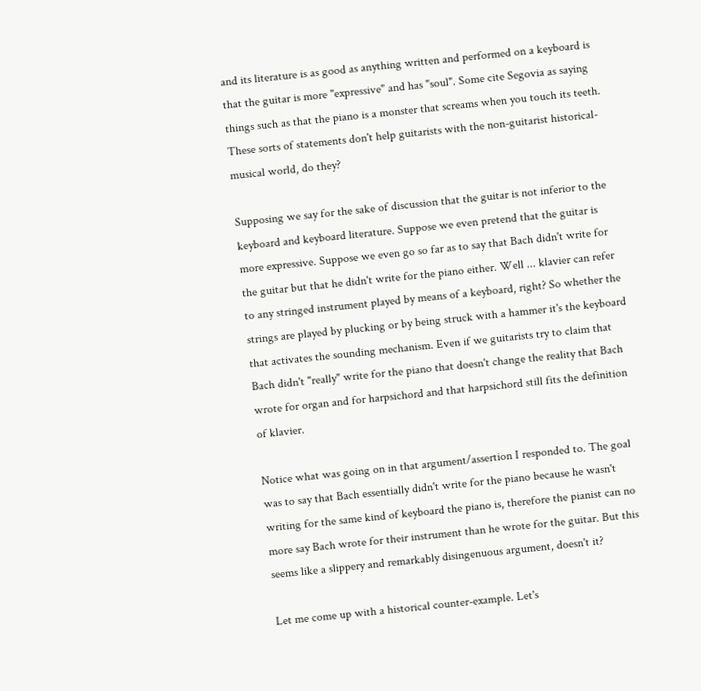and its literature is as good as anything written and performed on a keyboard is that the guitar is more "expressive" and has "soul". Some cite Segovia as saying things such as that the piano is a monster that screams when you touch its teeth. These sorts of statements don't help guitarists with the non-guitarist historical-musical world, do they?

Supposing we say for the sake of discussion that the guitar is not inferior to the keyboard and keyboard literature. Suppose we even pretend that the guitar is more expressive. Suppose we even go so far as to say that Bach didn't write for the guitar but that he didn't write for the piano either. Well ... klavier can refer to any stringed instrument played by means of a keyboard, right? So whether the strings are played by plucking or by being struck with a hammer it's the keyboard that activates the sounding mechanism. Even if we guitarists try to claim that Bach didn't "really" write for the piano that doesn't change the reality that Bach wrote for organ and for harpsichord and that harpsichord still fits the definition of klavier.

Notice what was going on in that argument/assertion I responded to. The goal was to say that Bach essentially didn't write for the piano because he wasn't writing for the same kind of keyboard the piano is, therefore the pianist can no more say Bach wrote for their instrument than he wrote for the guitar. But this seems like a slippery and remarkably disingenuous argument, doesn't it?

Let me come up with a historical counter-example. Let's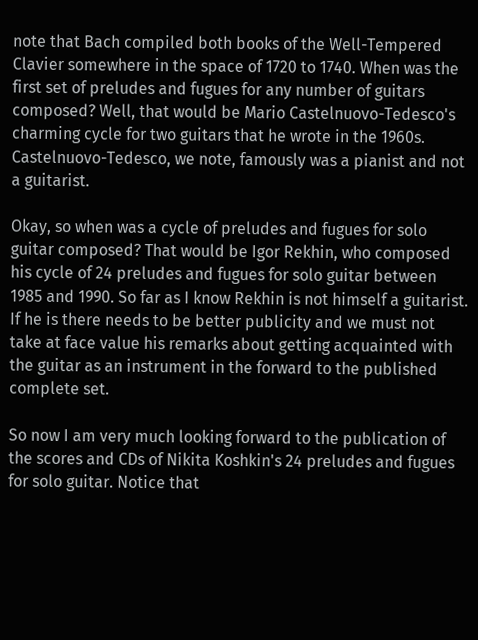note that Bach compiled both books of the Well-Tempered Clavier somewhere in the space of 1720 to 1740. When was the first set of preludes and fugues for any number of guitars composed? Well, that would be Mario Castelnuovo-Tedesco's charming cycle for two guitars that he wrote in the 1960s. Castelnuovo-Tedesco, we note, famously was a pianist and not a guitarist.

Okay, so when was a cycle of preludes and fugues for solo guitar composed? That would be Igor Rekhin, who composed his cycle of 24 preludes and fugues for solo guitar between 1985 and 1990. So far as I know Rekhin is not himself a guitarist. If he is there needs to be better publicity and we must not take at face value his remarks about getting acquainted with the guitar as an instrument in the forward to the published complete set.

So now I am very much looking forward to the publication of the scores and CDs of Nikita Koshkin's 24 preludes and fugues for solo guitar. Notice that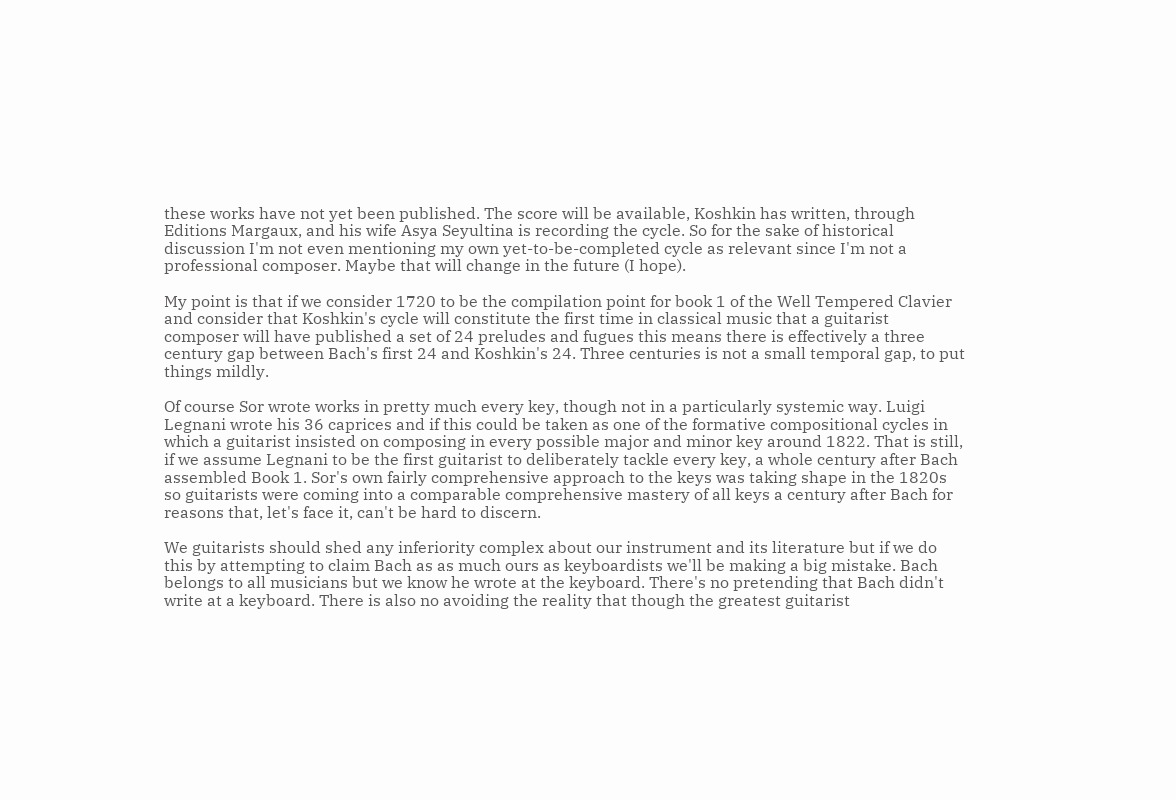these works have not yet been published. The score will be available, Koshkin has written, through Editions Margaux, and his wife Asya Seyultina is recording the cycle. So for the sake of historical discussion I'm not even mentioning my own yet-to-be-completed cycle as relevant since I'm not a professional composer. Maybe that will change in the future (I hope).

My point is that if we consider 1720 to be the compilation point for book 1 of the Well Tempered Clavier and consider that Koshkin's cycle will constitute the first time in classical music that a guitarist composer will have published a set of 24 preludes and fugues this means there is effectively a three century gap between Bach's first 24 and Koshkin's 24. Three centuries is not a small temporal gap, to put things mildly.

Of course Sor wrote works in pretty much every key, though not in a particularly systemic way. Luigi Legnani wrote his 36 caprices and if this could be taken as one of the formative compositional cycles in which a guitarist insisted on composing in every possible major and minor key around 1822. That is still, if we assume Legnani to be the first guitarist to deliberately tackle every key, a whole century after Bach assembled Book 1. Sor's own fairly comprehensive approach to the keys was taking shape in the 1820s so guitarists were coming into a comparable comprehensive mastery of all keys a century after Bach for reasons that, let's face it, can't be hard to discern.

We guitarists should shed any inferiority complex about our instrument and its literature but if we do this by attempting to claim Bach as as much ours as keyboardists we'll be making a big mistake. Bach belongs to all musicians but we know he wrote at the keyboard. There's no pretending that Bach didn't write at a keyboard. There is also no avoiding the reality that though the greatest guitarist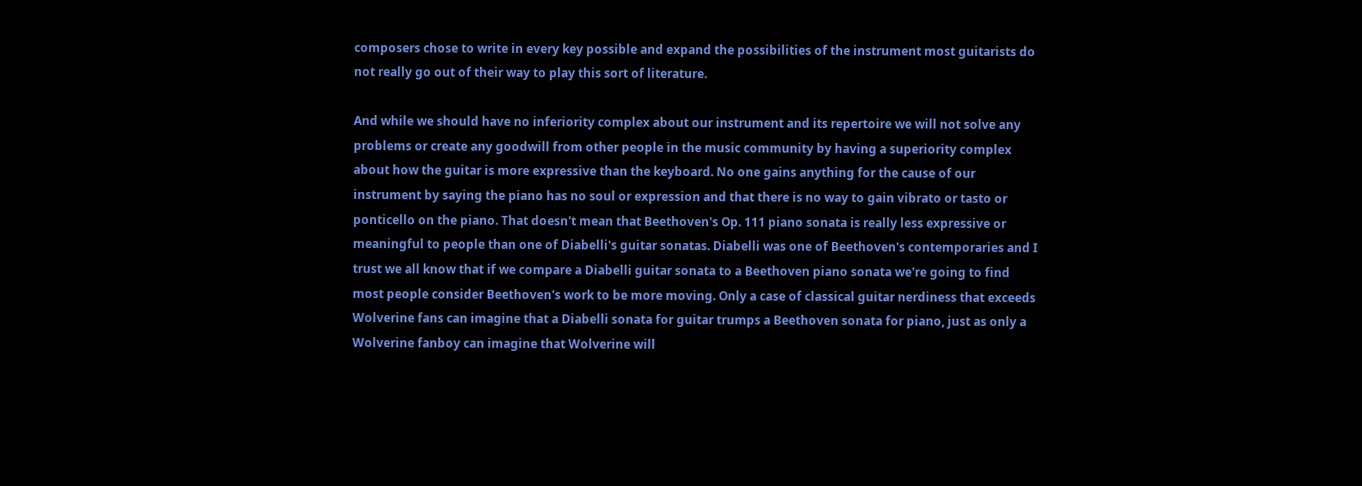composers chose to write in every key possible and expand the possibilities of the instrument most guitarists do not really go out of their way to play this sort of literature.

And while we should have no inferiority complex about our instrument and its repertoire we will not solve any problems or create any goodwill from other people in the music community by having a superiority complex about how the guitar is more expressive than the keyboard. No one gains anything for the cause of our instrument by saying the piano has no soul or expression and that there is no way to gain vibrato or tasto or ponticello on the piano. That doesn't mean that Beethoven's Op. 111 piano sonata is really less expressive or meaningful to people than one of Diabelli's guitar sonatas. Diabelli was one of Beethoven's contemporaries and I trust we all know that if we compare a Diabelli guitar sonata to a Beethoven piano sonata we're going to find most people consider Beethoven's work to be more moving. Only a case of classical guitar nerdiness that exceeds Wolverine fans can imagine that a Diabelli sonata for guitar trumps a Beethoven sonata for piano, just as only a Wolverine fanboy can imagine that Wolverine will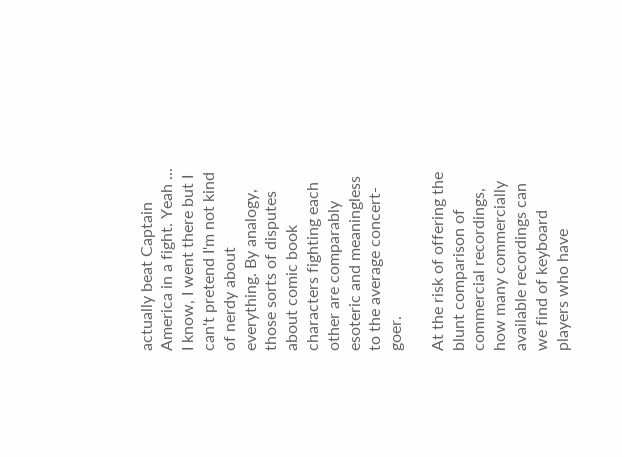actually beat Captain America in a fight. Yeah ... I know, I went there but I can't pretend I'm not kind of nerdy about everything. By analogy, those sorts of disputes about comic book characters fighting each other are comparably esoteric and meaningless to the average concert-goer.

At the risk of offering the blunt comparison of commercial recordings, how many commercially available recordings can we find of keyboard players who have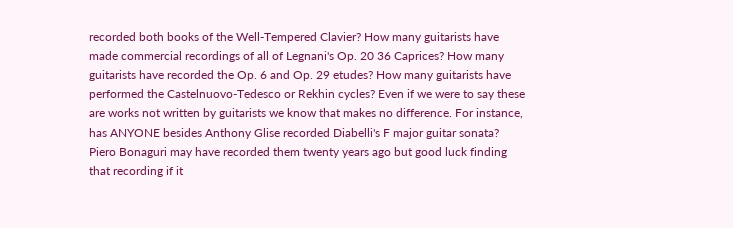recorded both books of the Well-Tempered Clavier? How many guitarists have made commercial recordings of all of Legnani's Op. 20 36 Caprices? How many guitarists have recorded the Op. 6 and Op. 29 etudes? How many guitarists have performed the Castelnuovo-Tedesco or Rekhin cycles? Even if we were to say these are works not written by guitarists we know that makes no difference. For instance, has ANYONE besides Anthony Glise recorded Diabelli's F major guitar sonata? Piero Bonaguri may have recorded them twenty years ago but good luck finding that recording if it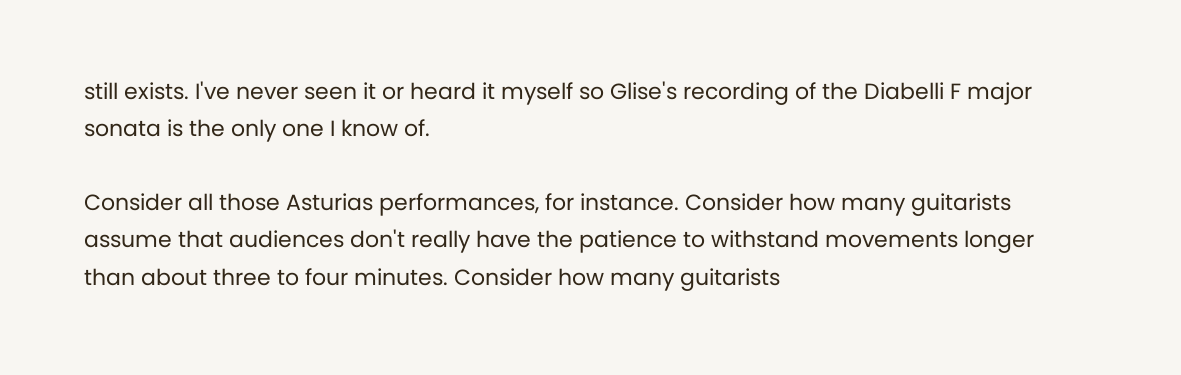still exists. I've never seen it or heard it myself so Glise's recording of the Diabelli F major sonata is the only one I know of.

Consider all those Asturias performances, for instance. Consider how many guitarists assume that audiences don't really have the patience to withstand movements longer than about three to four minutes. Consider how many guitarists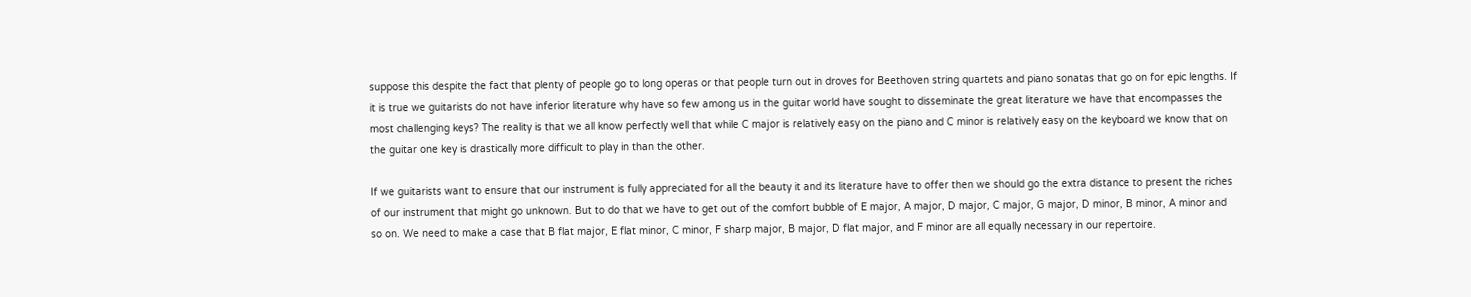suppose this despite the fact that plenty of people go to long operas or that people turn out in droves for Beethoven string quartets and piano sonatas that go on for epic lengths. If it is true we guitarists do not have inferior literature why have so few among us in the guitar world have sought to disseminate the great literature we have that encompasses the most challenging keys? The reality is that we all know perfectly well that while C major is relatively easy on the piano and C minor is relatively easy on the keyboard we know that on the guitar one key is drastically more difficult to play in than the other.

If we guitarists want to ensure that our instrument is fully appreciated for all the beauty it and its literature have to offer then we should go the extra distance to present the riches of our instrument that might go unknown. But to do that we have to get out of the comfort bubble of E major, A major, D major, C major, G major, D minor, B minor, A minor and so on. We need to make a case that B flat major, E flat minor, C minor, F sharp major, B major, D flat major, and F minor are all equally necessary in our repertoire.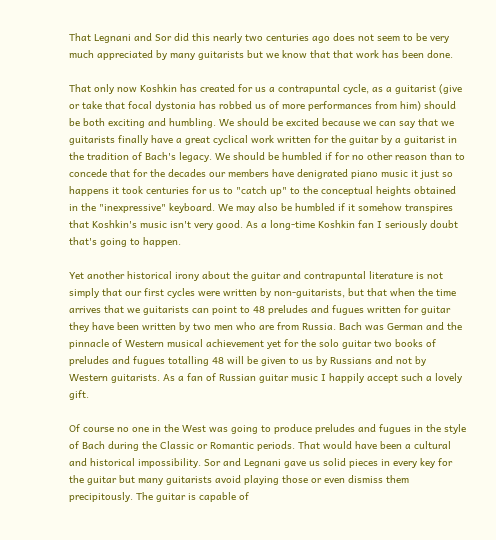That Legnani and Sor did this nearly two centuries ago does not seem to be very much appreciated by many guitarists but we know that that work has been done.

That only now Koshkin has created for us a contrapuntal cycle, as a guitarist (give or take that focal dystonia has robbed us of more performances from him) should be both exciting and humbling. We should be excited because we can say that we guitarists finally have a great cyclical work written for the guitar by a guitarist in the tradition of Bach's legacy. We should be humbled if for no other reason than to concede that for the decades our members have denigrated piano music it just so happens it took centuries for us to "catch up" to the conceptual heights obtained in the "inexpressive" keyboard. We may also be humbled if it somehow transpires that Koshkin's music isn't very good. As a long-time Koshkin fan I seriously doubt that's going to happen.

Yet another historical irony about the guitar and contrapuntal literature is not simply that our first cycles were written by non-guitarists, but that when the time arrives that we guitarists can point to 48 preludes and fugues written for guitar they have been written by two men who are from Russia. Bach was German and the pinnacle of Western musical achievement yet for the solo guitar two books of preludes and fugues totalling 48 will be given to us by Russians and not by Western guitarists. As a fan of Russian guitar music I happily accept such a lovely gift.

Of course no one in the West was going to produce preludes and fugues in the style of Bach during the Classic or Romantic periods. That would have been a cultural and historical impossibility. Sor and Legnani gave us solid pieces in every key for the guitar but many guitarists avoid playing those or even dismiss them precipitously. The guitar is capable of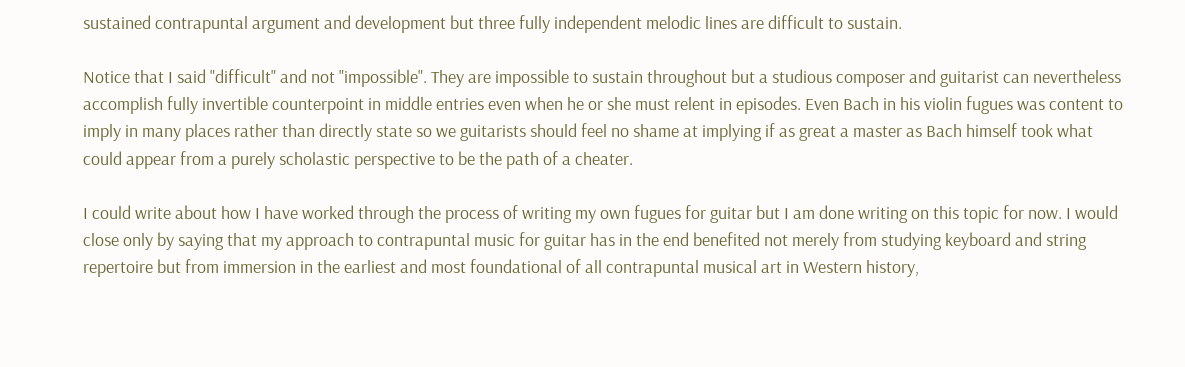sustained contrapuntal argument and development but three fully independent melodic lines are difficult to sustain.

Notice that I said "difficult" and not "impossible". They are impossible to sustain throughout but a studious composer and guitarist can nevertheless accomplish fully invertible counterpoint in middle entries even when he or she must relent in episodes. Even Bach in his violin fugues was content to imply in many places rather than directly state so we guitarists should feel no shame at implying if as great a master as Bach himself took what could appear from a purely scholastic perspective to be the path of a cheater.

I could write about how I have worked through the process of writing my own fugues for guitar but I am done writing on this topic for now. I would close only by saying that my approach to contrapuntal music for guitar has in the end benefited not merely from studying keyboard and string repertoire but from immersion in the earliest and most foundational of all contrapuntal musical art in Western history,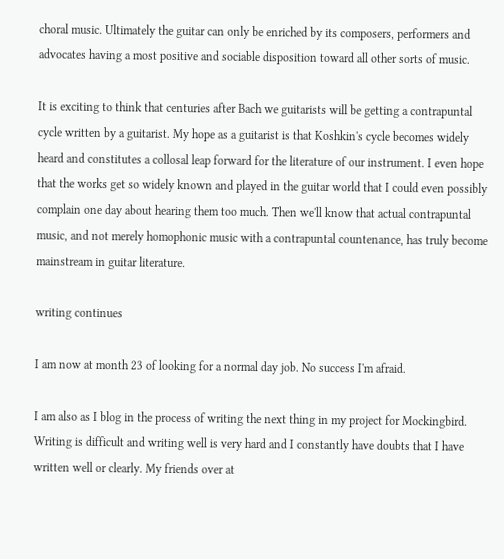choral music. Ultimately the guitar can only be enriched by its composers, performers and advocates having a most positive and sociable disposition toward all other sorts of music.

It is exciting to think that centuries after Bach we guitarists will be getting a contrapuntal cycle written by a guitarist. My hope as a guitarist is that Koshkin's cycle becomes widely heard and constitutes a collosal leap forward for the literature of our instrument. I even hope that the works get so widely known and played in the guitar world that I could even possibly complain one day about hearing them too much. Then we'll know that actual contrapuntal music, and not merely homophonic music with a contrapuntal countenance, has truly become mainstream in guitar literature.

writing continues

I am now at month 23 of looking for a normal day job. No success I'm afraid.

I am also as I blog in the process of writing the next thing in my project for Mockingbird. Writing is difficult and writing well is very hard and I constantly have doubts that I have written well or clearly. My friends over at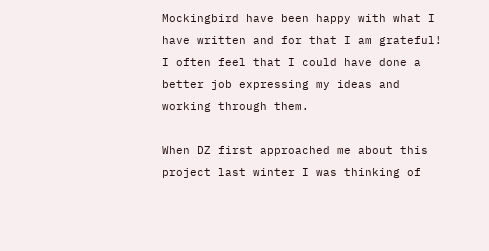Mockingbird have been happy with what I have written and for that I am grateful! I often feel that I could have done a better job expressing my ideas and working through them.

When DZ first approached me about this project last winter I was thinking of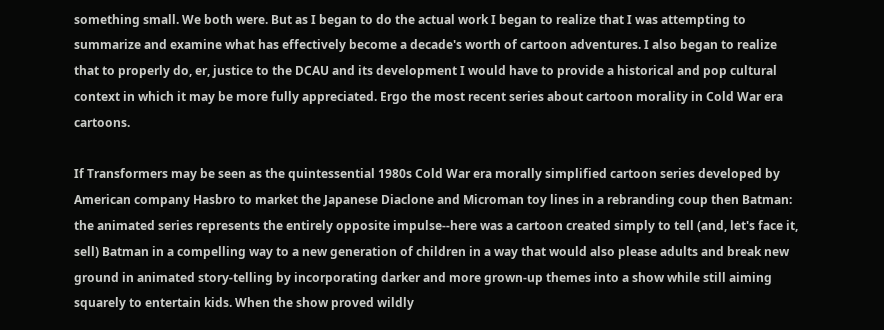something small. We both were. But as I began to do the actual work I began to realize that I was attempting to summarize and examine what has effectively become a decade's worth of cartoon adventures. I also began to realize that to properly do, er, justice to the DCAU and its development I would have to provide a historical and pop cultural context in which it may be more fully appreciated. Ergo the most recent series about cartoon morality in Cold War era cartoons.

If Transformers may be seen as the quintessential 1980s Cold War era morally simplified cartoon series developed by American company Hasbro to market the Japanese Diaclone and Microman toy lines in a rebranding coup then Batman: the animated series represents the entirely opposite impulse--here was a cartoon created simply to tell (and, let's face it, sell) Batman in a compelling way to a new generation of children in a way that would also please adults and break new ground in animated story-telling by incorporating darker and more grown-up themes into a show while still aiming squarely to entertain kids. When the show proved wildly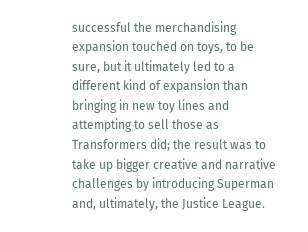successful the merchandising expansion touched on toys, to be sure, but it ultimately led to a different kind of expansion than bringing in new toy lines and attempting to sell those as Transformers did; the result was to take up bigger creative and narrative challenges by introducing Superman and, ultimately, the Justice League.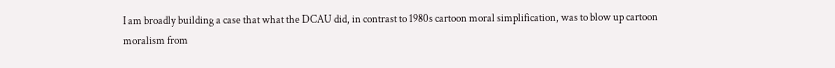I am broadly building a case that what the DCAU did, in contrast to 1980s cartoon moral simplification, was to blow up cartoon moralism from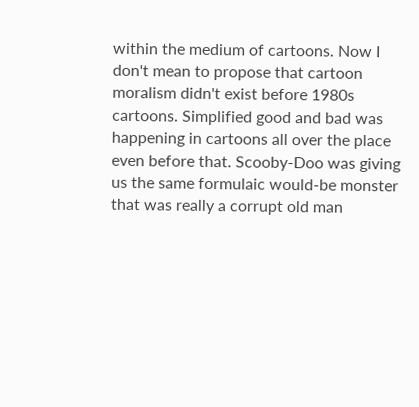within the medium of cartoons. Now I don't mean to propose that cartoon moralism didn't exist before 1980s cartoons. Simplified good and bad was happening in cartoons all over the place even before that. Scooby-Doo was giving us the same formulaic would-be monster that was really a corrupt old man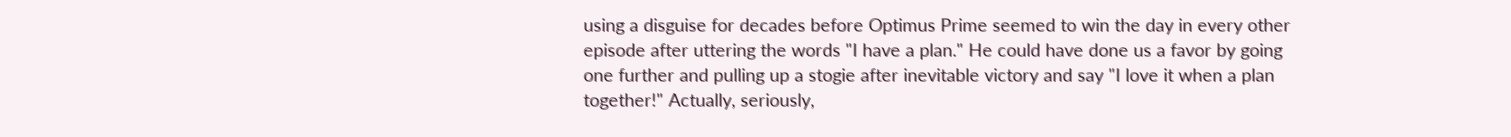using a disguise for decades before Optimus Prime seemed to win the day in every other episode after uttering the words "I have a plan." He could have done us a favor by going one further and pulling up a stogie after inevitable victory and say "I love it when a plan together!" Actually, seriously,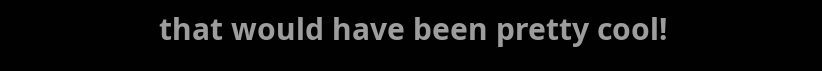that would have been pretty cool!